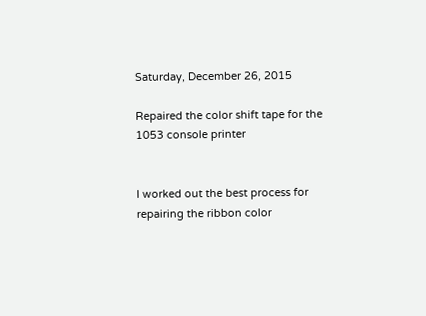Saturday, December 26, 2015

Repaired the color shift tape for the 1053 console printer


I worked out the best process for repairing the ribbon color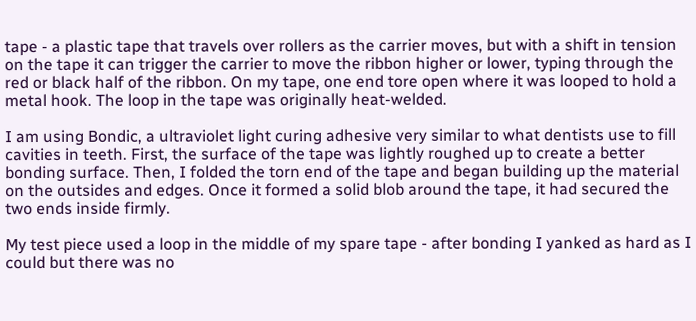tape - a plastic tape that travels over rollers as the carrier moves, but with a shift in tension on the tape it can trigger the carrier to move the ribbon higher or lower, typing through the red or black half of the ribbon. On my tape, one end tore open where it was looped to hold a metal hook. The loop in the tape was originally heat-welded.

I am using Bondic, a ultraviolet light curing adhesive very similar to what dentists use to fill cavities in teeth. First, the surface of the tape was lightly roughed up to create a better bonding surface. Then, I folded the torn end of the tape and began building up the material on the outsides and edges. Once it formed a solid blob around the tape, it had secured the two ends inside firmly.

My test piece used a loop in the middle of my spare tape - after bonding I yanked as hard as I could but there was no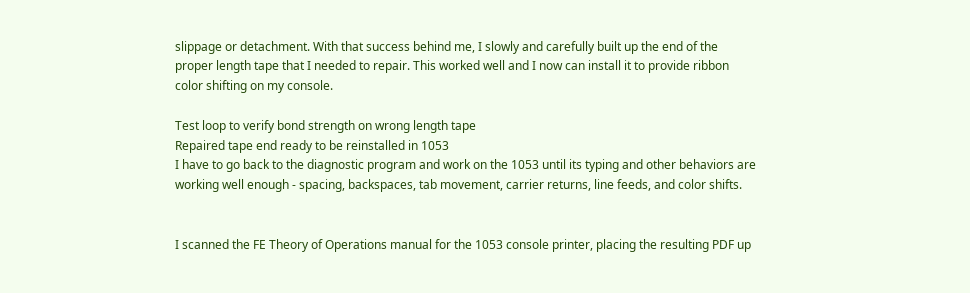slippage or detachment. With that success behind me, I slowly and carefully built up the end of the proper length tape that I needed to repair. This worked well and I now can install it to provide ribbon color shifting on my console.

Test loop to verify bond strength on wrong length tape
Repaired tape end ready to be reinstalled in 1053
I have to go back to the diagnostic program and work on the 1053 until its typing and other behaviors are working well enough - spacing, backspaces, tab movement, carrier returns, line feeds, and color shifts.


I scanned the FE Theory of Operations manual for the 1053 console printer, placing the resulting PDF up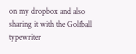on my dropbox and also sharing it with the Golfball typewriter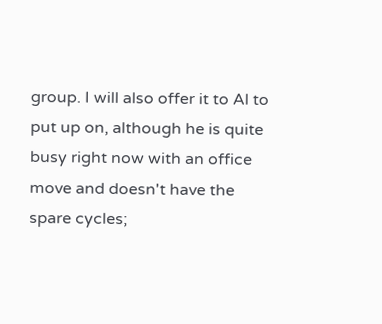group. I will also offer it to Al to put up on, although he is quite busy right now with an office move and doesn't have the spare cycles;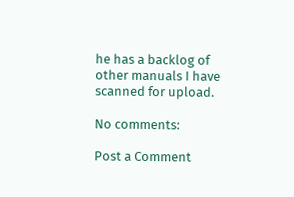he has a backlog of other manuals I have scanned for upload.

No comments:

Post a Comment